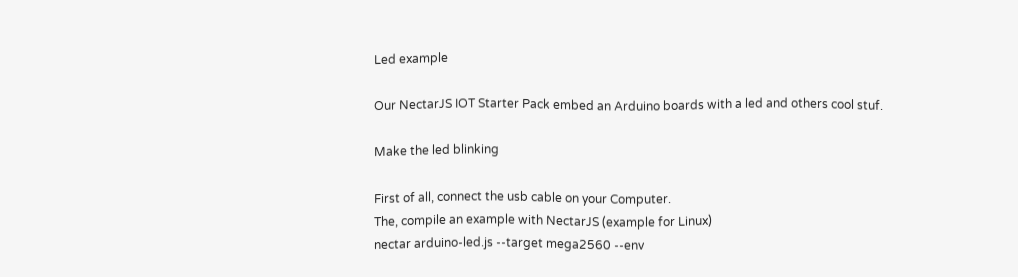Led example

Our NectarJS IOT Starter Pack embed an Arduino boards with a led and others cool stuf.

Make the led blinking

First of all, connect the usb cable on your Computer.
The, compile an example with NectarJS (example for Linux)
nectar arduino-led.js --target mega2560 --env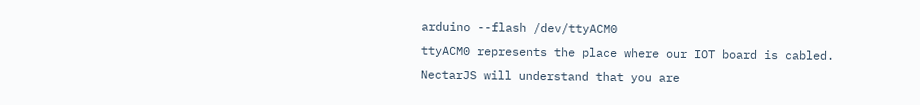arduino --flash /dev/ttyACM0
ttyACM0 represents the place where our IOT board is cabled.
NectarJS will understand that you are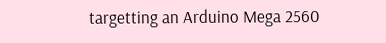targetting an Arduino Mega 2560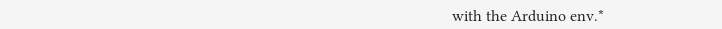with the Arduino env.*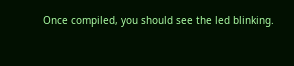Once compiled, you should see the led blinking.